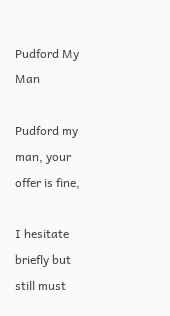Pudford My Man

Pudford my man, your offer is fine,

I hesitate briefly but still must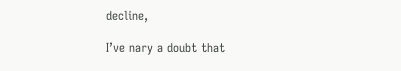decline,

I’ve nary a doubt that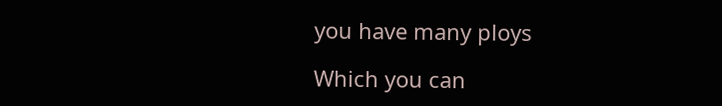you have many ploys

Which you can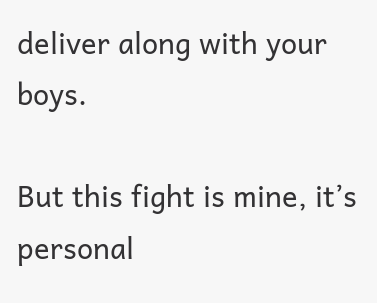deliver along with your boys.

But this fight is mine, it’s personal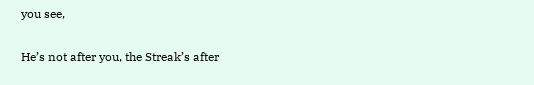you see,

He’s not after you, the Streak’s after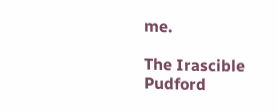me.

The Irascible Pudford